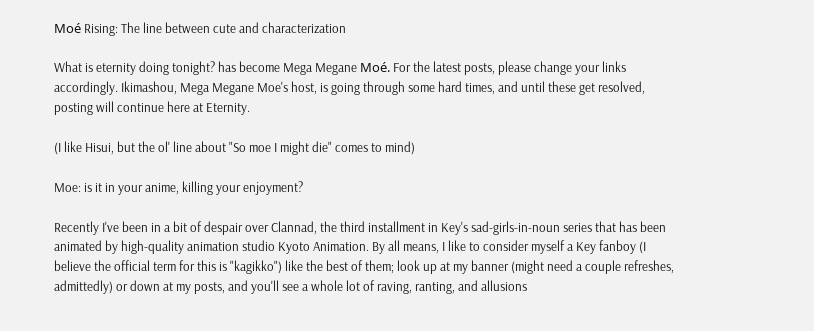Moé Rising: The line between cute and characterization

What is eternity doing tonight? has become Mega Megane Moé. For the latest posts, please change your links accordingly. Ikimashou, Mega Megane Moe's host, is going through some hard times, and until these get resolved, posting will continue here at Eternity.

(I like Hisui, but the ol' line about "So moe I might die" comes to mind)

Moe: is it in your anime, killing your enjoyment?

Recently I've been in a bit of despair over Clannad, the third installment in Key's sad-girls-in-noun series that has been animated by high-quality animation studio Kyoto Animation. By all means, I like to consider myself a Key fanboy (I believe the official term for this is "kagikko") like the best of them; look up at my banner (might need a couple refreshes, admittedly) or down at my posts, and you'll see a whole lot of raving, ranting, and allusions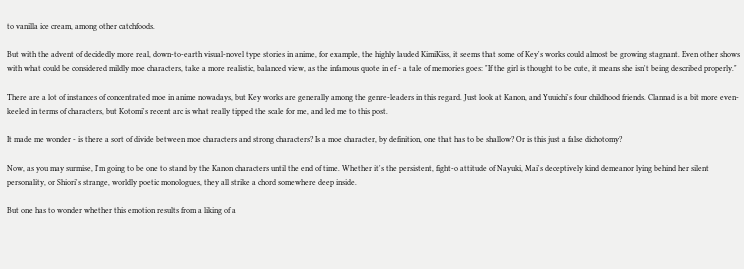to vanilla ice cream, among other catchfoods.

But with the advent of decidedly more real, down-to-earth visual-novel type stories in anime, for example, the highly lauded KimiKiss, it seems that some of Key's works could almost be growing stagnant. Even other shows with what could be considered mildly moe characters, take a more realistic, balanced view, as the infamous quote in ef - a tale of memories goes: "If the girl is thought to be cute, it means she isn't being described properly."

There are a lot of instances of concentrated moe in anime nowadays, but Key works are generally among the genre-leaders in this regard. Just look at Kanon, and Yuuichi's four childhood friends. Clannad is a bit more even-keeled in terms of characters, but Kotomi's recent arc is what really tipped the scale for me, and led me to this post.

It made me wonder - is there a sort of divide between moe characters and strong characters? Is a moe character, by definition, one that has to be shallow? Or is this just a false dichotomy?

Now, as you may surmise, I'm going to be one to stand by the Kanon characters until the end of time. Whether it's the persistent, fight-o attitude of Nayuki, Mai's deceptively kind demeanor lying behind her silent personality, or Shiori's strange, worldly poetic monologues, they all strike a chord somewhere deep inside.

But one has to wonder whether this emotion results from a liking of a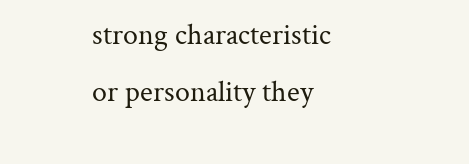strong characteristic or personality they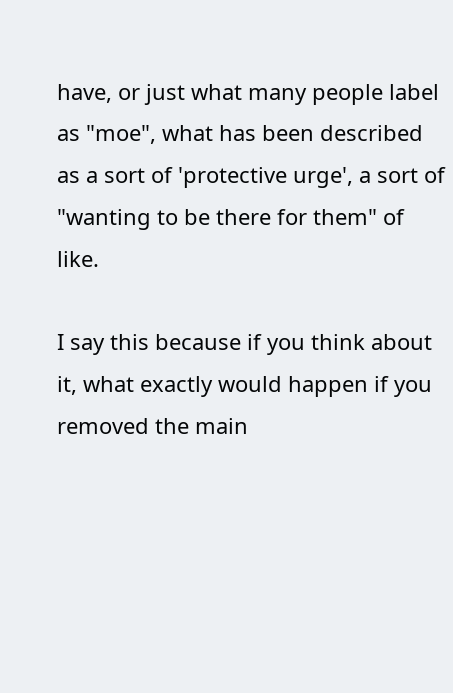have, or just what many people label as "moe", what has been described as a sort of 'protective urge', a sort of "wanting to be there for them" of like.

I say this because if you think about it, what exactly would happen if you removed the main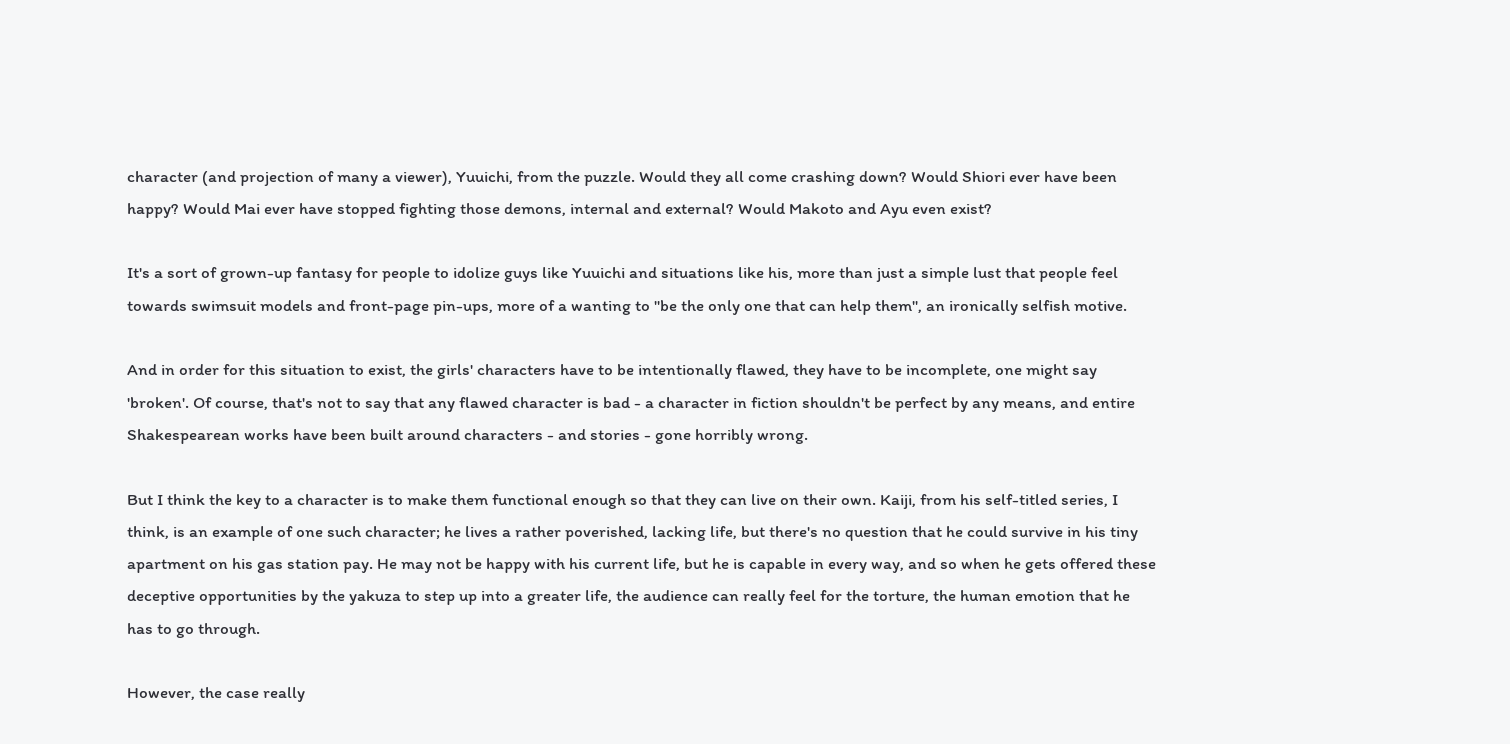character (and projection of many a viewer), Yuuichi, from the puzzle. Would they all come crashing down? Would Shiori ever have been happy? Would Mai ever have stopped fighting those demons, internal and external? Would Makoto and Ayu even exist?

It's a sort of grown-up fantasy for people to idolize guys like Yuuichi and situations like his, more than just a simple lust that people feel towards swimsuit models and front-page pin-ups, more of a wanting to "be the only one that can help them", an ironically selfish motive.

And in order for this situation to exist, the girls' characters have to be intentionally flawed, they have to be incomplete, one might say 'broken'. Of course, that's not to say that any flawed character is bad - a character in fiction shouldn't be perfect by any means, and entire Shakespearean works have been built around characters - and stories - gone horribly wrong.

But I think the key to a character is to make them functional enough so that they can live on their own. Kaiji, from his self-titled series, I think, is an example of one such character; he lives a rather poverished, lacking life, but there's no question that he could survive in his tiny apartment on his gas station pay. He may not be happy with his current life, but he is capable in every way, and so when he gets offered these deceptive opportunities by the yakuza to step up into a greater life, the audience can really feel for the torture, the human emotion that he has to go through.

However, the case really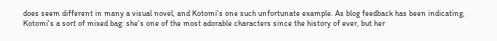does seem different in many a visual novel, and Kotomi's one such unfortunate example. As blog feedback has been indicating, Kotomi's a sort of mixed bag: she's one of the most adorable characters since the history of ever, but her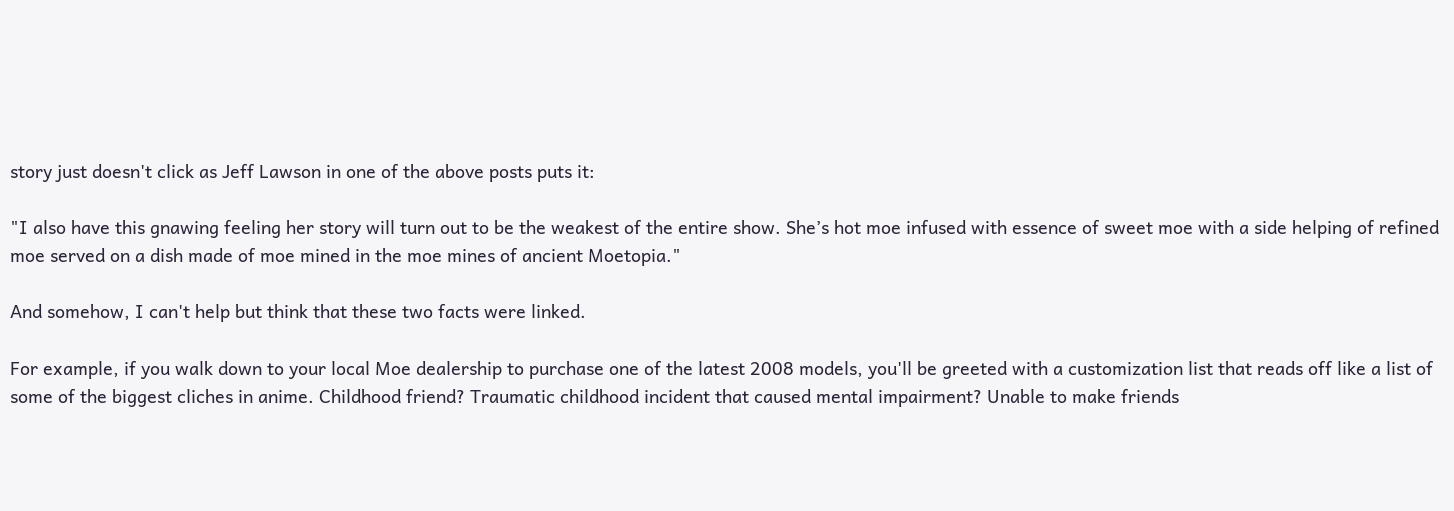story just doesn't click as Jeff Lawson in one of the above posts puts it:

"I also have this gnawing feeling her story will turn out to be the weakest of the entire show. She’s hot moe infused with essence of sweet moe with a side helping of refined moe served on a dish made of moe mined in the moe mines of ancient Moetopia."

And somehow, I can't help but think that these two facts were linked.

For example, if you walk down to your local Moe dealership to purchase one of the latest 2008 models, you'll be greeted with a customization list that reads off like a list of some of the biggest cliches in anime. Childhood friend? Traumatic childhood incident that caused mental impairment? Unable to make friends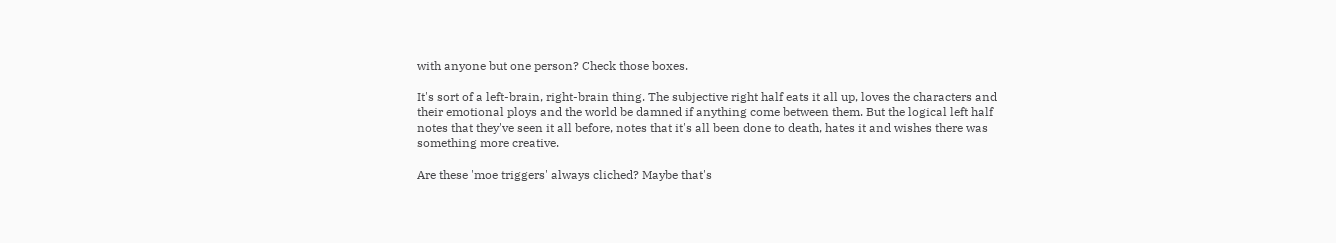with anyone but one person? Check those boxes.

It's sort of a left-brain, right-brain thing. The subjective right half eats it all up, loves the characters and their emotional ploys and the world be damned if anything come between them. But the logical left half notes that they've seen it all before, notes that it's all been done to death, hates it and wishes there was something more creative.

Are these 'moe triggers' always cliched? Maybe that's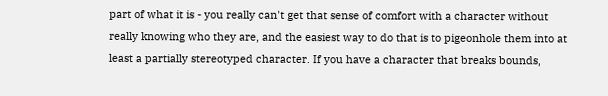part of what it is - you really can't get that sense of comfort with a character without really knowing who they are, and the easiest way to do that is to pigeonhole them into at least a partially stereotyped character. If you have a character that breaks bounds,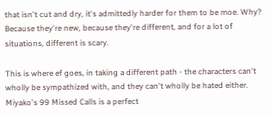that isn't cut and dry, it's admittedly harder for them to be moe. Why? Because they're new, because they're different, and for a lot of situations, different is scary.

This is where ef goes, in taking a different path - the characters can't wholly be sympathized with, and they can't wholly be hated either. Miyako's 99 Missed Calls is a perfect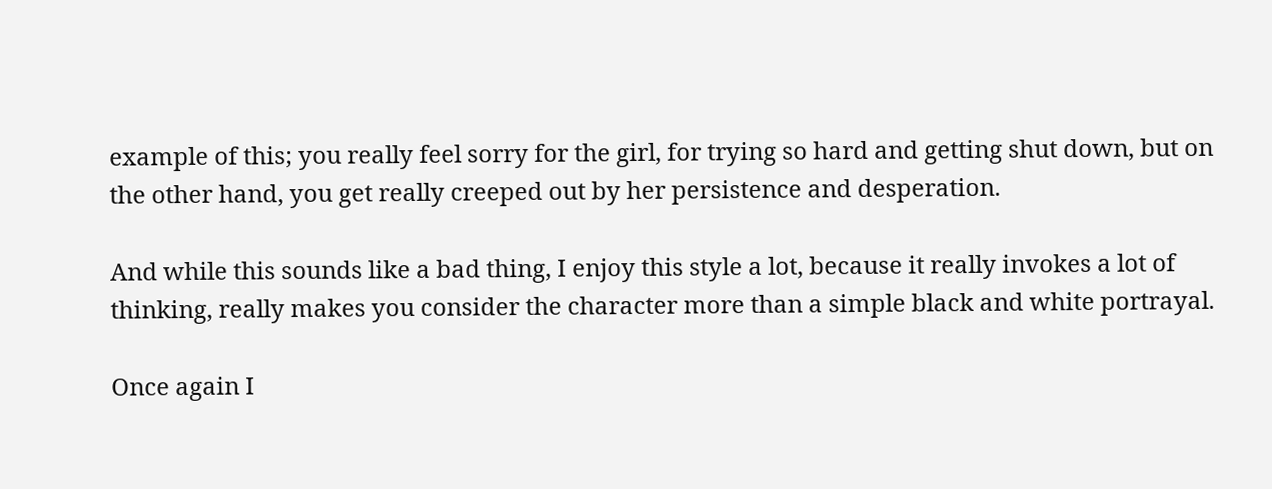example of this; you really feel sorry for the girl, for trying so hard and getting shut down, but on the other hand, you get really creeped out by her persistence and desperation.

And while this sounds like a bad thing, I enjoy this style a lot, because it really invokes a lot of thinking, really makes you consider the character more than a simple black and white portrayal.

Once again I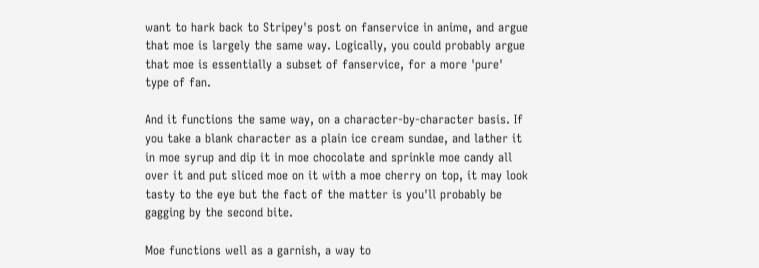want to hark back to Stripey's post on fanservice in anime, and argue that moe is largely the same way. Logically, you could probably argue that moe is essentially a subset of fanservice, for a more 'pure' type of fan.

And it functions the same way, on a character-by-character basis. If you take a blank character as a plain ice cream sundae, and lather it in moe syrup and dip it in moe chocolate and sprinkle moe candy all over it and put sliced moe on it with a moe cherry on top, it may look tasty to the eye but the fact of the matter is you'll probably be gagging by the second bite.

Moe functions well as a garnish, a way to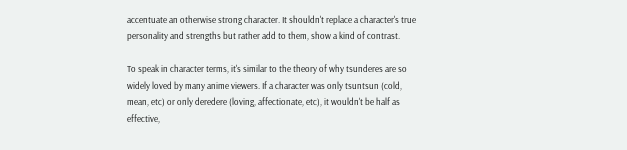accentuate an otherwise strong character. It shouldn't replace a character's true personality and strengths but rather add to them, show a kind of contrast.

To speak in character terms, it's similar to the theory of why tsunderes are so widely loved by many anime viewers. If a character was only tsuntsun (cold, mean, etc) or only deredere (loving, affectionate, etc), it wouldn't be half as effective,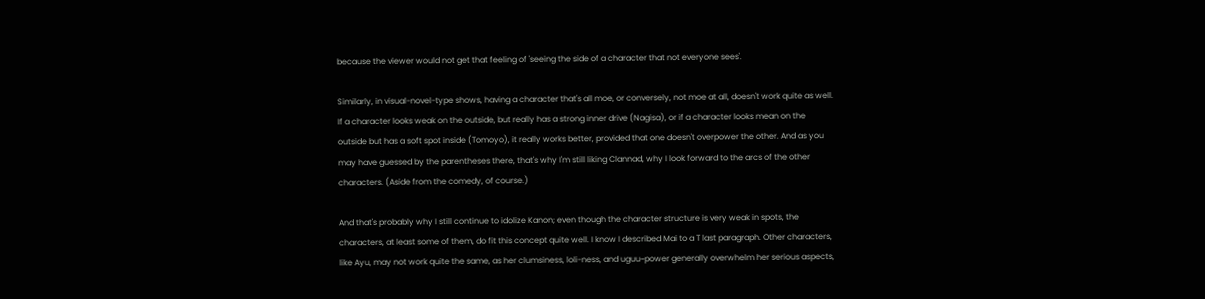because the viewer would not get that feeling of 'seeing the side of a character that not everyone sees'.

Similarly, in visual-novel-type shows, having a character that's all moe, or conversely, not moe at all, doesn't work quite as well. If a character looks weak on the outside, but really has a strong inner drive (Nagisa), or if a character looks mean on the outside but has a soft spot inside (Tomoyo), it really works better, provided that one doesn't overpower the other. And as you may have guessed by the parentheses there, that's why I'm still liking Clannad, why I look forward to the arcs of the other characters. (Aside from the comedy, of course.)

And that's probably why I still continue to idolize Kanon; even though the character structure is very weak in spots, the characters, at least some of them, do fit this concept quite well. I know I described Mai to a T last paragraph. Other characters, like Ayu, may not work quite the same, as her clumsiness, loli-ness, and uguu~power generally overwhelm her serious aspects,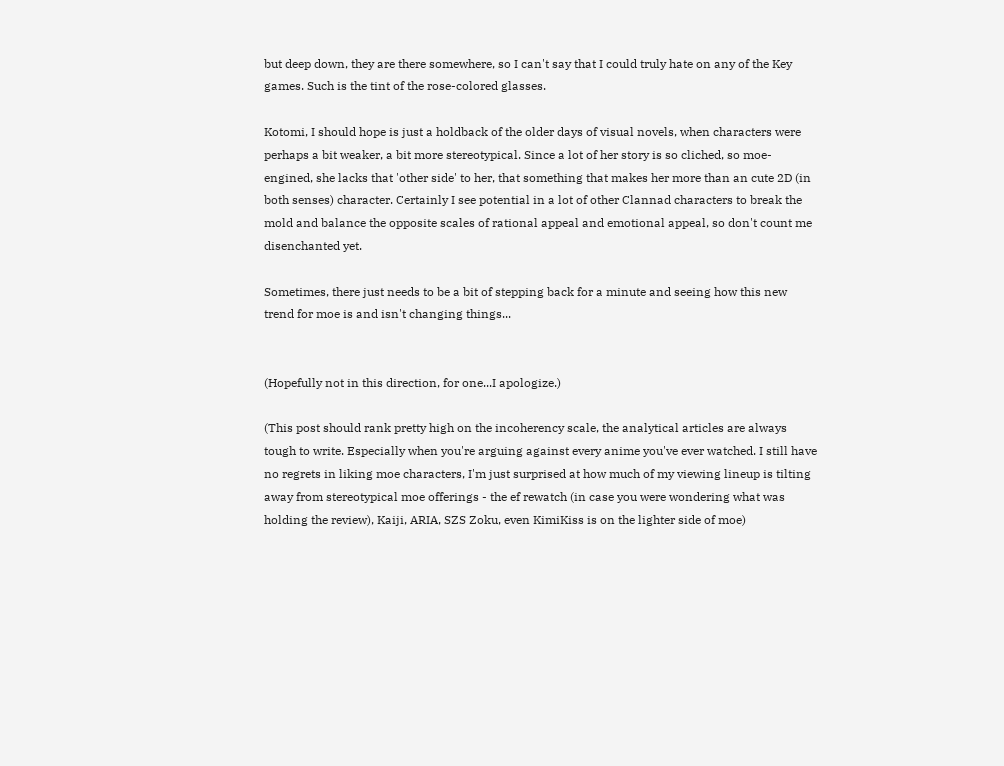but deep down, they are there somewhere, so I can't say that I could truly hate on any of the Key games. Such is the tint of the rose-colored glasses.

Kotomi, I should hope is just a holdback of the older days of visual novels, when characters were perhaps a bit weaker, a bit more stereotypical. Since a lot of her story is so cliched, so moe-engined, she lacks that 'other side' to her, that something that makes her more than an cute 2D (in both senses) character. Certainly I see potential in a lot of other Clannad characters to break the mold and balance the opposite scales of rational appeal and emotional appeal, so don't count me disenchanted yet.

Sometimes, there just needs to be a bit of stepping back for a minute and seeing how this new trend for moe is and isn't changing things...


(Hopefully not in this direction, for one...I apologize.)

(This post should rank pretty high on the incoherency scale, the analytical articles are always tough to write. Especially when you're arguing against every anime you've ever watched. I still have no regrets in liking moe characters, I'm just surprised at how much of my viewing lineup is tilting away from stereotypical moe offerings - the ef rewatch (in case you were wondering what was holding the review), Kaiji, ARIA, SZS Zoku, even KimiKiss is on the lighter side of moe)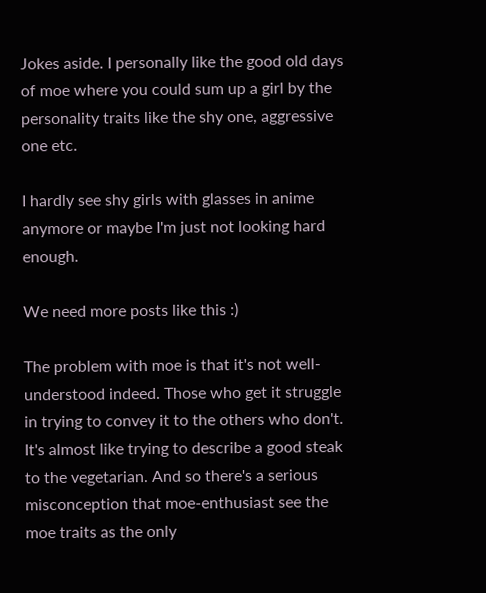Jokes aside. I personally like the good old days of moe where you could sum up a girl by the personality traits like the shy one, aggressive one etc.

I hardly see shy girls with glasses in anime anymore or maybe I'm just not looking hard enough.

We need more posts like this :)

The problem with moe is that it's not well-understood indeed. Those who get it struggle in trying to convey it to the others who don't. It's almost like trying to describe a good steak to the vegetarian. And so there's a serious misconception that moe-enthusiast see the moe traits as the only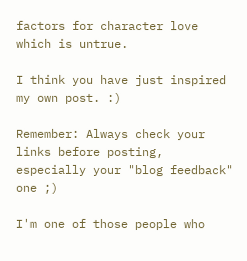factors for character love which is untrue.

I think you have just inspired my own post. :)

Remember: Always check your links before posting, especially your "blog feedback" one ;)

I'm one of those people who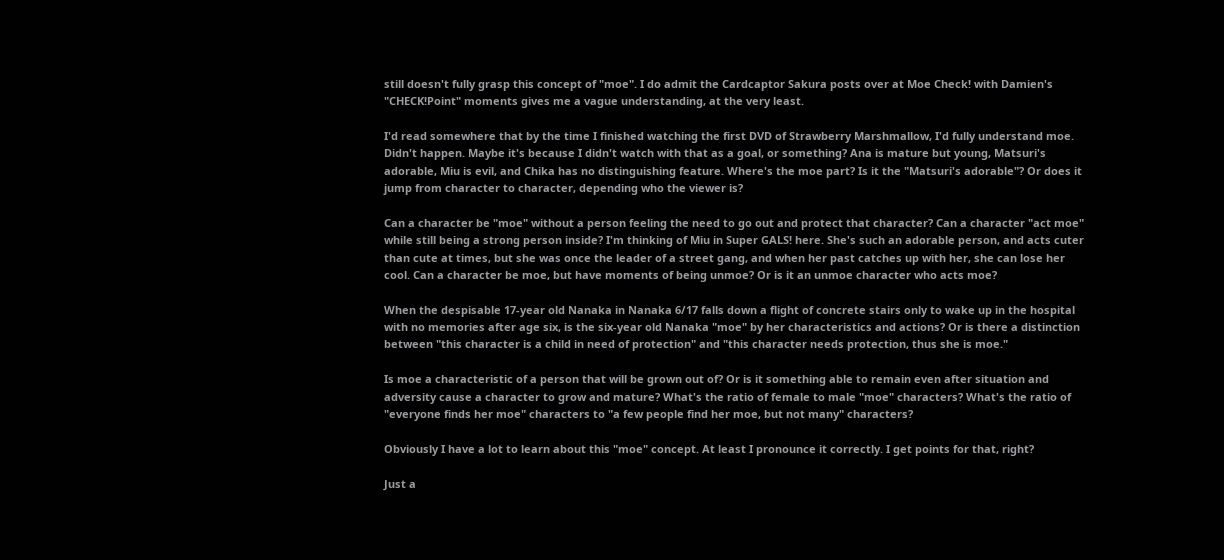still doesn't fully grasp this concept of "moe". I do admit the Cardcaptor Sakura posts over at Moe Check! with Damien's "CHECK!Point" moments gives me a vague understanding, at the very least.

I'd read somewhere that by the time I finished watching the first DVD of Strawberry Marshmallow, I'd fully understand moe. Didn't happen. Maybe it's because I didn't watch with that as a goal, or something? Ana is mature but young, Matsuri's adorable, Miu is evil, and Chika has no distinguishing feature. Where's the moe part? Is it the "Matsuri's adorable"? Or does it jump from character to character, depending who the viewer is?

Can a character be "moe" without a person feeling the need to go out and protect that character? Can a character "act moe" while still being a strong person inside? I'm thinking of Miu in Super GALS! here. She's such an adorable person, and acts cuter than cute at times, but she was once the leader of a street gang, and when her past catches up with her, she can lose her cool. Can a character be moe, but have moments of being unmoe? Or is it an unmoe character who acts moe?

When the despisable 17-year old Nanaka in Nanaka 6/17 falls down a flight of concrete stairs only to wake up in the hospital with no memories after age six, is the six-year old Nanaka "moe" by her characteristics and actions? Or is there a distinction between "this character is a child in need of protection" and "this character needs protection, thus she is moe."

Is moe a characteristic of a person that will be grown out of? Or is it something able to remain even after situation and adversity cause a character to grow and mature? What's the ratio of female to male "moe" characters? What's the ratio of "everyone finds her moe" characters to "a few people find her moe, but not many" characters?

Obviously I have a lot to learn about this "moe" concept. At least I pronounce it correctly. I get points for that, right?

Just a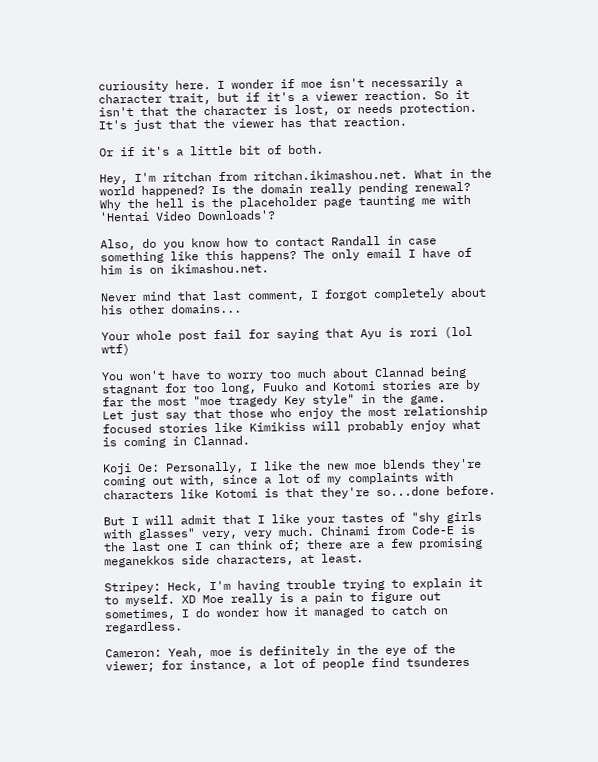curiousity here. I wonder if moe isn't necessarily a character trait, but if it's a viewer reaction. So it isn't that the character is lost, or needs protection. It's just that the viewer has that reaction.

Or if it's a little bit of both.

Hey, I'm ritchan from ritchan.ikimashou.net. What in the world happened? Is the domain really pending renewal? Why the hell is the placeholder page taunting me with 'Hentai Video Downloads'?

Also, do you know how to contact Randall in case something like this happens? The only email I have of him is on ikimashou.net.

Never mind that last comment, I forgot completely about his other domains...

Your whole post fail for saying that Ayu is rori (lol wtf)

You won't have to worry too much about Clannad being stagnant for too long, Fuuko and Kotomi stories are by far the most "moe tragedy Key style" in the game.
Let just say that those who enjoy the most relationship focused stories like Kimikiss will probably enjoy what is coming in Clannad.

Koji Oe: Personally, I like the new moe blends they're coming out with, since a lot of my complaints with characters like Kotomi is that they're so...done before.

But I will admit that I like your tastes of "shy girls with glasses" very, very much. Chinami from Code-E is the last one I can think of; there are a few promising meganekkos side characters, at least.

Stripey: Heck, I'm having trouble trying to explain it to myself. XD Moe really is a pain to figure out sometimes, I do wonder how it managed to catch on regardless.

Cameron: Yeah, moe is definitely in the eye of the viewer; for instance, a lot of people find tsunderes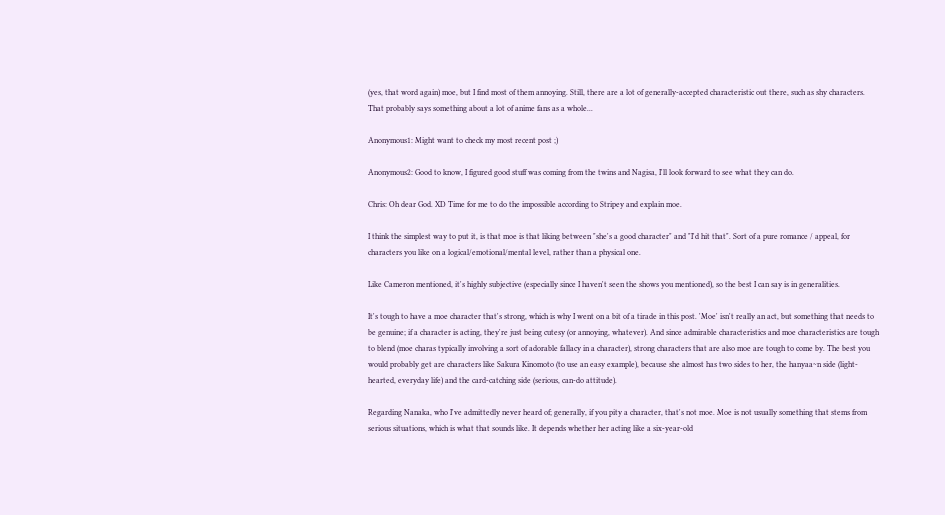(yes, that word again) moe, but I find most of them annoying. Still, there are a lot of generally-accepted characteristic out there, such as shy characters. That probably says something about a lot of anime fans as a whole...

Anonymous1: Might want to check my most recent post ;)

Anonymous2: Good to know, I figured good stuff was coming from the twins and Nagisa, I'll look forward to see what they can do.

Chris: Oh dear God. XD Time for me to do the impossible according to Stripey and explain moe.

I think the simplest way to put it, is that moe is that liking between "she's a good character" and "I'd hit that". Sort of a pure romance / appeal, for characters you like on a logical/emotional/mental level, rather than a physical one.

Like Cameron mentioned, it's highly subjective (especially since I haven't seen the shows you mentioned), so the best I can say is in generalities.

It's tough to have a moe character that's strong, which is why I went on a bit of a tirade in this post. 'Moe' isn't really an act, but something that needs to be genuine; if a character is acting, they're just being cutesy (or annoying, whatever). And since admirable characteristics and moe characteristics are tough to blend (moe charas typically involving a sort of adorable fallacy in a character), strong characters that are also moe are tough to come by. The best you would probably get are characters like Sakura Kinomoto (to use an easy example), because she almost has two sides to her, the hanyaa~n side (light-hearted, everyday life) and the card-catching side (serious, can-do attitude).

Regarding Nanaka, who I've admittedly never heard of; generally, if you pity a character, that's not moe. Moe is not usually something that stems from serious situations, which is what that sounds like. It depends whether her acting like a six-year-old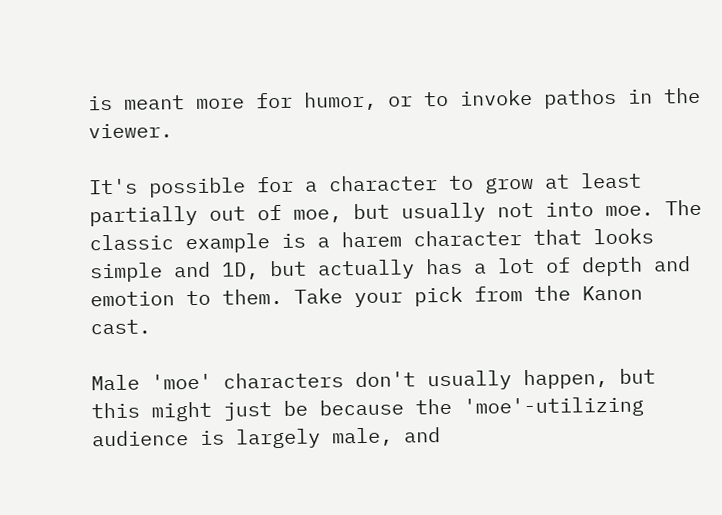is meant more for humor, or to invoke pathos in the viewer.

It's possible for a character to grow at least partially out of moe, but usually not into moe. The classic example is a harem character that looks simple and 1D, but actually has a lot of depth and emotion to them. Take your pick from the Kanon cast.

Male 'moe' characters don't usually happen, but this might just be because the 'moe'-utilizing audience is largely male, and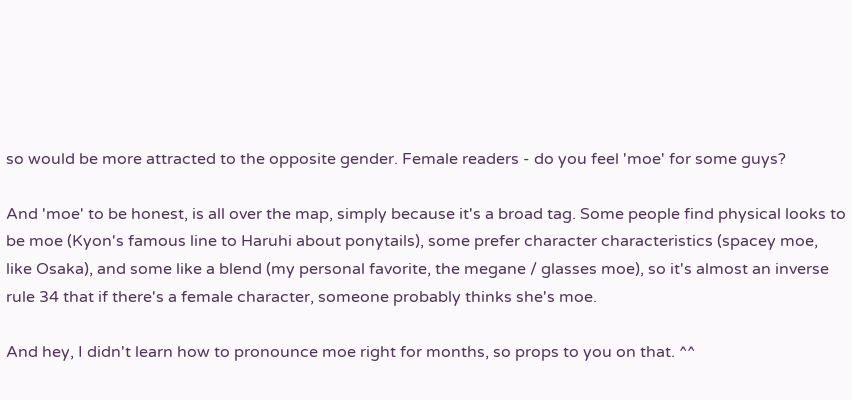so would be more attracted to the opposite gender. Female readers - do you feel 'moe' for some guys?

And 'moe' to be honest, is all over the map, simply because it's a broad tag. Some people find physical looks to be moe (Kyon's famous line to Haruhi about ponytails), some prefer character characteristics (spacey moe, like Osaka), and some like a blend (my personal favorite, the megane / glasses moe), so it's almost an inverse rule 34 that if there's a female character, someone probably thinks she's moe.

And hey, I didn't learn how to pronounce moe right for months, so props to you on that. ^^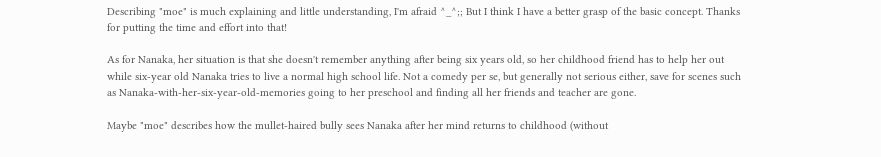Describing "moe" is much explaining and little understanding, I'm afraid ^_^;; But I think I have a better grasp of the basic concept. Thanks for putting the time and effort into that!

As for Nanaka, her situation is that she doesn't remember anything after being six years old, so her childhood friend has to help her out while six-year old Nanaka tries to live a normal high school life. Not a comedy per se, but generally not serious either, save for scenes such as Nanaka-with-her-six-year-old-memories going to her preschool and finding all her friends and teacher are gone.

Maybe "moe" describes how the mullet-haired bully sees Nanaka after her mind returns to childhood (without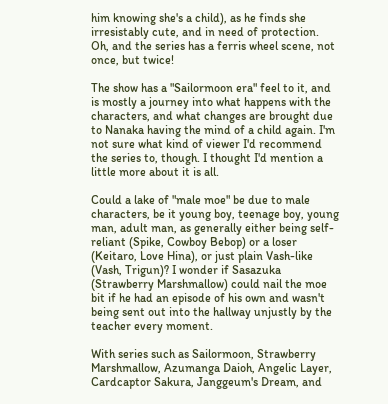him knowing she's a child), as he finds she irresistably cute, and in need of protection. Oh, and the series has a ferris wheel scene, not once, but twice!

The show has a "Sailormoon era" feel to it, and is mostly a journey into what happens with the characters, and what changes are brought due to Nanaka having the mind of a child again. I'm not sure what kind of viewer I'd recommend the series to, though. I thought I'd mention a little more about it is all.

Could a lake of "male moe" be due to male characters, be it young boy, teenage boy, young man, adult man, as generally either being self-reliant (Spike, Cowboy Bebop) or a loser (Keitaro, Love Hina), or just plain Vash-like (Vash, Trigun)? I wonder if Sasazuka (Strawberry Marshmallow) could nail the moe bit if he had an episode of his own and wasn't being sent out into the hallway unjustly by the teacher every moment.

With series such as Sailormoon, Strawberry Marshmallow, Azumanga Daioh, Angelic Layer, Cardcaptor Sakura, Janggeum's Dream, and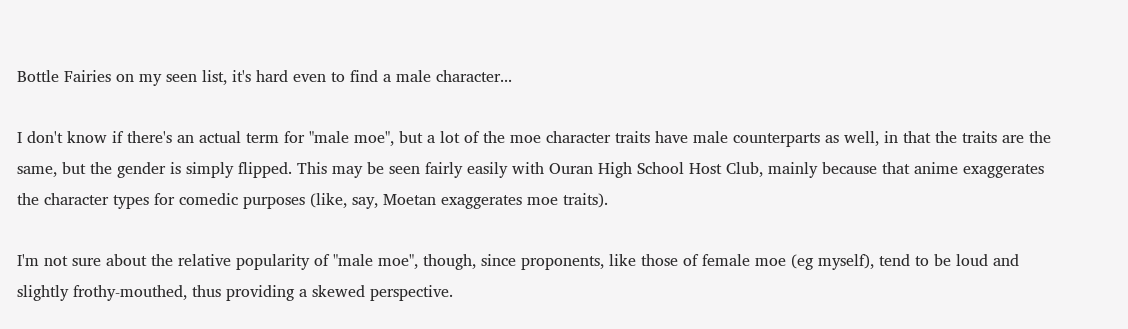Bottle Fairies on my seen list, it's hard even to find a male character...

I don't know if there's an actual term for "male moe", but a lot of the moe character traits have male counterparts as well, in that the traits are the same, but the gender is simply flipped. This may be seen fairly easily with Ouran High School Host Club, mainly because that anime exaggerates the character types for comedic purposes (like, say, Moetan exaggerates moe traits).

I'm not sure about the relative popularity of "male moe", though, since proponents, like those of female moe (eg myself), tend to be loud and slightly frothy-mouthed, thus providing a skewed perspective.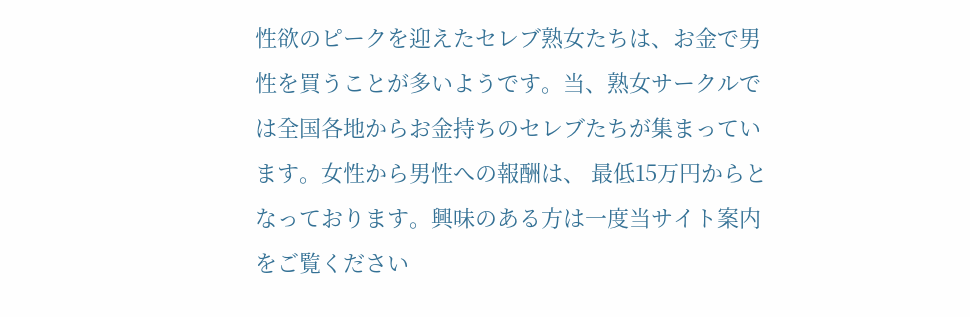性欲のピークを迎えたセレブ熟女たちは、お金で男性を買うことが多いようです。当、熟女サークルでは全国各地からお金持ちのセレブたちが集まっています。女性から男性への報酬は、 最低15万円からとなっております。興味のある方は一度当サイト案内をご覧ください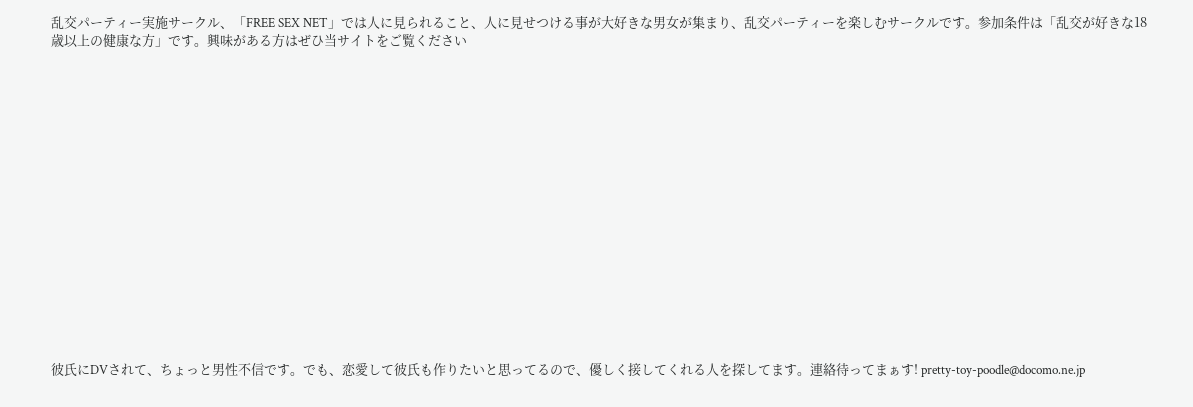乱交パーティー実施サークル、「FREE SEX NET」では人に見られること、人に見せつける事が大好きな男女が集まり、乱交パーティーを楽しむサークルです。参加条件は「乱交が好きな18歳以上の健康な方」です。興味がある方はぜひ当サイトをご覧ください

















彼氏にDVされて、ちょっと男性不信です。でも、恋愛して彼氏も作りたいと思ってるので、優しく接してくれる人を探してます。連絡待ってまぁす! pretty-toy-poodle@docomo.ne.jp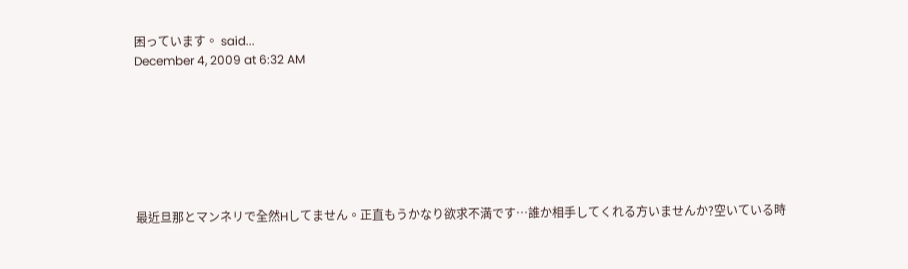困っています。 said...
December 4, 2009 at 6:32 AM







最近旦那とマンネリで全然Hしてません。正直もうかなり欲求不満です…誰か相手してくれる方いませんか?空いている時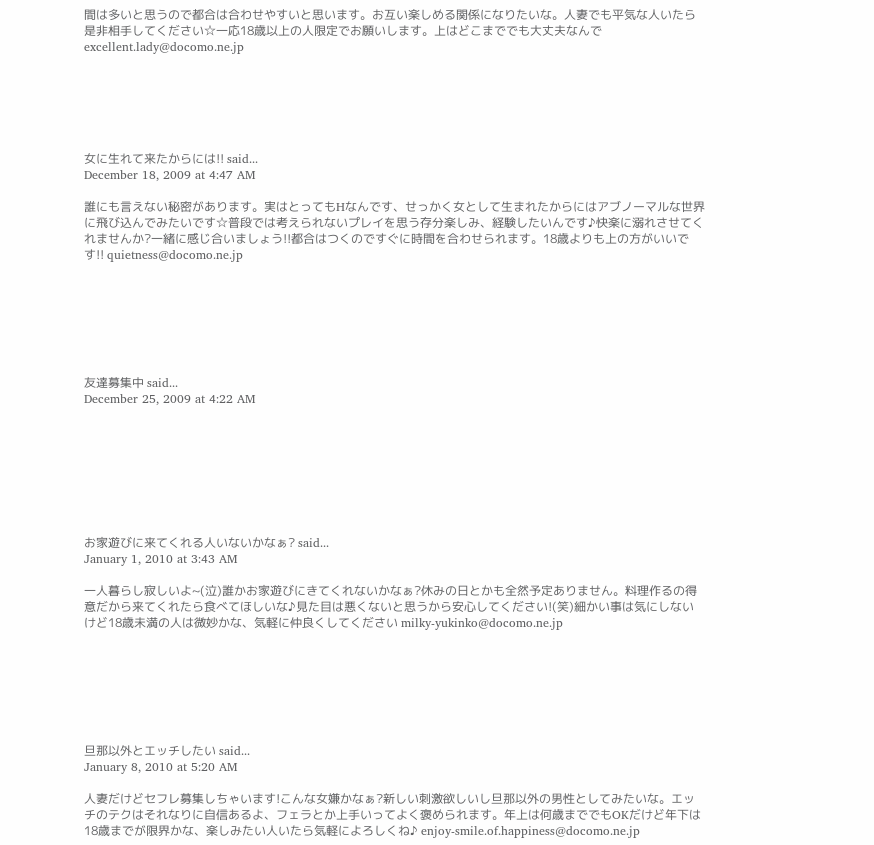間は多いと思うので都合は合わせやすいと思います。お互い楽しめる関係になりたいな。人妻でも平気な人いたら是非相手してください☆一応18歳以上の人限定でお願いします。上はどこまででも大丈夫なんで excellent.lady@docomo.ne.jp






女に生れて来たからには!! said...
December 18, 2009 at 4:47 AM

誰にも言えない秘密があります。実はとってもHなんです、せっかく女として生まれたからにはアブノーマルな世界に飛び込んでみたいです☆普段では考えられないプレイを思う存分楽しみ、経験したいんです♪快楽に溺れさせてくれませんか?一緒に感じ合いましょう!!都合はつくのですぐに時間を合わせられます。18歳よりも上の方がいいです!! quietness@docomo.ne.jp







友達募集中 said...
December 25, 2009 at 4:22 AM








お家遊びに来てくれる人いないかなぁ? said...
January 1, 2010 at 3:43 AM

一人暮らし寂しいよ~(泣)誰かお家遊びにきてくれないかなぁ?休みの日とかも全然予定ありません。料理作るの得意だから来てくれたら食べてほしいな♪見た目は悪くないと思うから安心してください!(笑)細かい事は気にしないけど18歳未満の人は微妙かな、気軽に仲良くしてください milky-yukinko@docomo.ne.jp







旦那以外とエッチしたい said...
January 8, 2010 at 5:20 AM

人妻だけどセフレ募集しちゃいます!こんな女嫌かなぁ?新しい刺激欲しいし旦那以外の男性としてみたいな。エッチのテクはそれなりに自信あるよ、フェラとか上手いってよく褒められます。年上は何歳まででもOKだけど年下は18歳までが限界かな、楽しみたい人いたら気軽によろしくね♪ enjoy-smile.of.happiness@docomo.ne.jp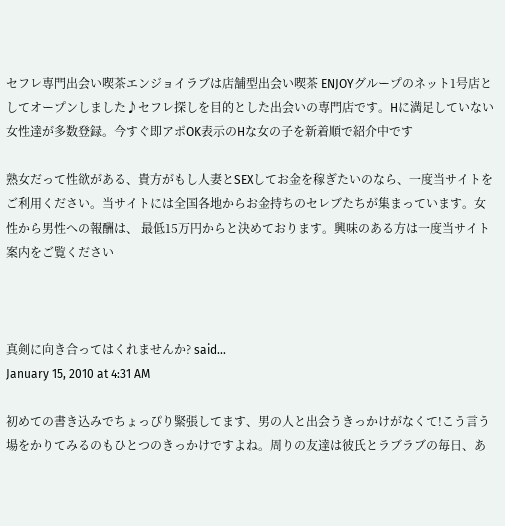セフレ専門出会い喫茶エンジョイラブは店舗型出会い喫茶 ENJOYグループのネット1号店としてオープンしました♪セフレ探しを目的とした出会いの専門店です。Hに満足していない女性達が多数登録。今すぐ即アポOK表示のHな女の子を新着順で紹介中です

熟女だって性欲がある、貴方がもし人妻とSEXしてお金を稼ぎたいのなら、一度当サイトをご利用ください。当サイトには全国各地からお金持ちのセレブたちが集まっています。女性から男性への報酬は、 最低15万円からと決めております。興味のある方は一度当サイト案内をご覧ください



真剣に向き合ってはくれませんか? said...
January 15, 2010 at 4:31 AM

初めての書き込みでちょっぴり緊張してます、男の人と出会うきっかけがなくて!こう言う場をかりてみるのもひとつのきっかけですよね。周りの友達は彼氏とラブラブの毎日、あ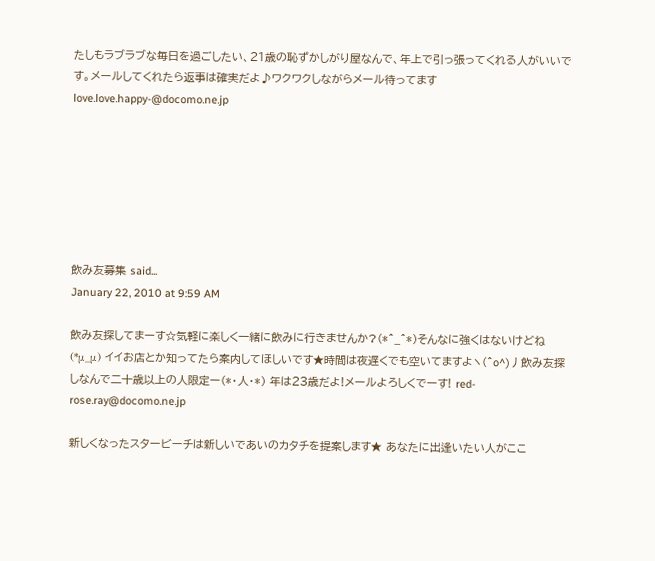たしもラブラブな毎日を過ごしたい、21歳の恥ずかしがり屋なんで、年上で引っ張ってくれる人がいいです。メールしてくれたら返事は確実だよ♪ワクワクしながらメール待ってます love.love.happy-@docomo.ne.jp







飲み友募集 said...
January 22, 2010 at 9:59 AM

飲み友探してまーす☆気軽に楽しく一緒に飲みに行きませんか?(*^_^*)そんなに強くはないけどね(*μ_μ) イイお店とか知ってたら案内してほしいです★時間は夜遅くでも空いてますよヽ(^o^)丿飲み友探しなんで二十歳以上の人限定ー(*・人・*) 年は23歳だよ!メールよろしくでーす! red-rose.ray@docomo.ne.jp

新しくなったスタービーチは新しいであいのカタチを提案します★ あなたに出逢いたい人がここ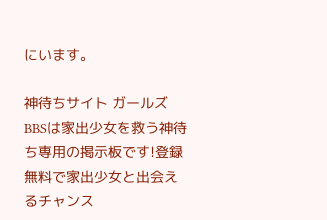にいます。

神待ちサイト ガールズBBSは家出少女を救う神待ち専用の掲示板です!登録無料で家出少女と出会えるチャンス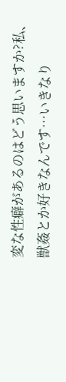変な性癖があるのはどう思いますか?私、獣姦とか好きなんです…いきなり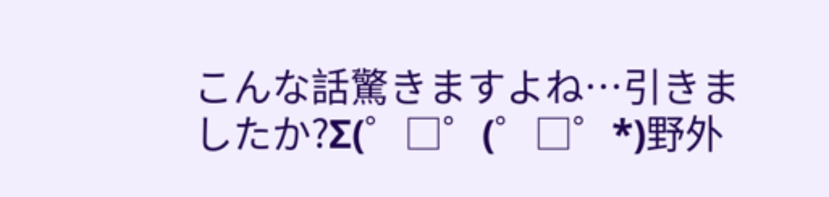こんな話驚きますよね…引きましたか?Σ(゜□゜(゜□゜*)野外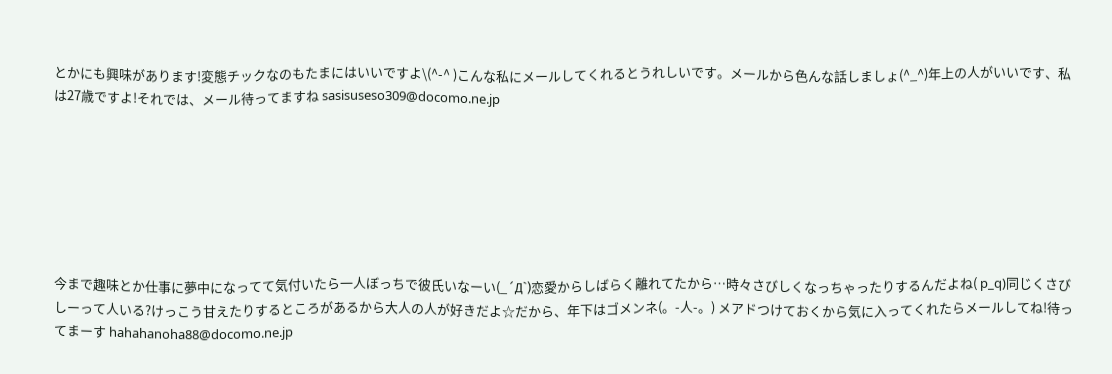とかにも興味があります!変態チックなのもたまにはいいですよ\(^-^ )こんな私にメールしてくれるとうれしいです。メールから色んな話しましょ(^_^)年上の人がいいです、私は27歳ですよ!それでは、メール待ってますね sasisuseso309@docomo.ne.jp







今まで趣味とか仕事に夢中になってて気付いたら一人ぼっちで彼氏いなーい(_´Д`)恋愛からしばらく離れてたから…時々さびしくなっちゃったりするんだよね( p_q)同じくさびしーって人いる?けっこう甘えたりするところがあるから大人の人が好きだよ☆だから、年下はゴメンネ(。-人-。) メアドつけておくから気に入ってくれたらメールしてね!待ってまーす hahahanoha88@docomo.ne.jp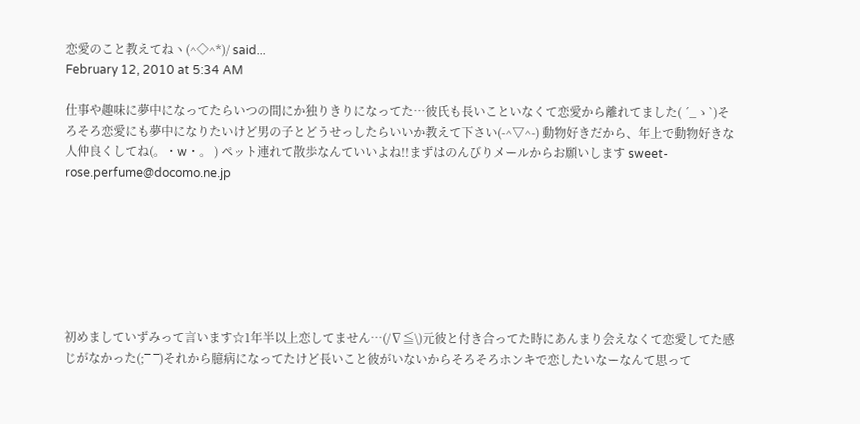恋愛のこと教えてねヽ(^◇^*)/ said...
February 12, 2010 at 5:34 AM

仕事や趣味に夢中になってたらいつの間にか独りきりになってた…彼氏も長いこといなくて恋愛から離れてました( ´_ゝ`)そろそろ恋愛にも夢中になりたいけど男の子とどうせっしたらいいか教えて下さい(-^▽^-) 動物好きだから、年上で動物好きな人仲良くしてね(。・w・。 ) ペット連れて散歩なんていいよね!!まずはのんびりメールからお願いします sweet-rose.perfume@docomo.ne.jp







初めましていずみって言います☆1年半以上恋してません…(/∇≦\)元彼と付き合ってた時にあんまり会えなくて恋愛してた感じがなかった(;‾ ‾)それから臆病になってたけど長いこと彼がいないからそろそろホンキで恋したいなーなんて思って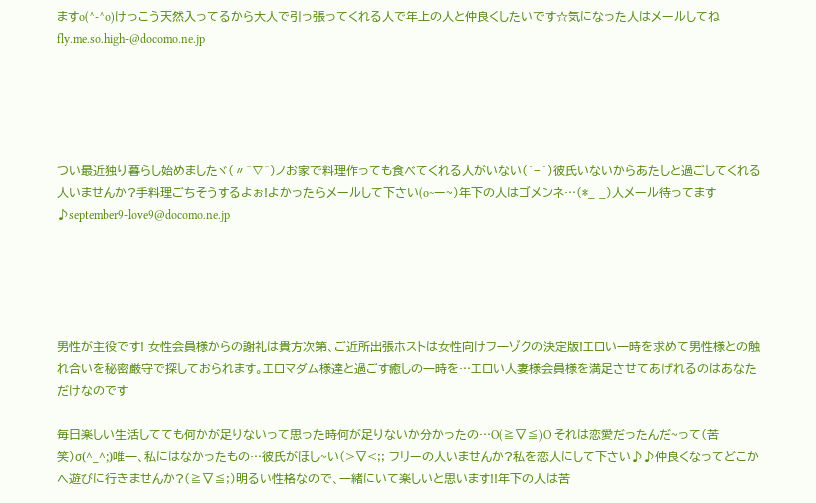ますo(^-^o)けっこう天然入ってるから大人で引っ張ってくれる人で年上の人と仲良くしたいです☆気になった人はメールしてね fly.me.so.high-@docomo.ne.jp





つい最近独り暮らし始めましたヾ(〃^∇^)ノお家で料理作っても食べてくれる人がいない(´−`)彼氏いないからあたしと過ごしてくれる人いませんか?手料理ごちそうするよぉ!よかったらメールして下さい(o~ー~)年下の人はゴメンネ…(*_ _)人メール待ってます♪september9-love9@docomo.ne.jp





男性が主役です! 女性会員様からの謝礼は貴方次第、ご近所出張ホストは女性向けフ一ゾクの決定版!エロい一時を求めて男性様との触れ合いを秘密厳守で探しておられます。エロマダム様達と過ごす癒しの一時を…エロい人妻様会員様を満足させてあげれるのはあなただけなのです

毎日楽しい生活してても何かが足りないって思った時何が足りないか分かったの…O(≧▽≦)O それは恋愛だったんだ~って(苦笑)σ(^_^;)唯一、私にはなかったもの…彼氏がほし~い(>▽<;; フリーの人いませんか?私を恋人にして下さい♪♪仲良くなってどこかへ遊びに行きませんか?(≧▽≦;)明るい性格なので、一緒にいて楽しいと思います!!年下の人は苦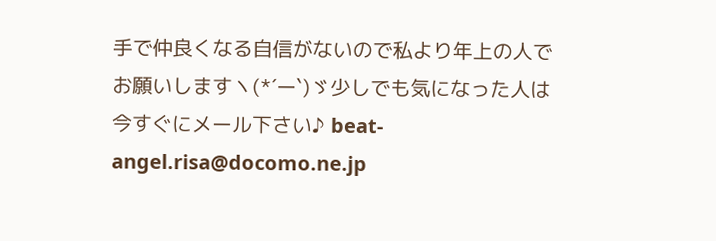手で仲良くなる自信がないので私より年上の人でお願いしますヽ(*´ー`)ゞ少しでも気になった人は今すぐにメール下さい♪ beat-angel.risa@docomo.ne.jp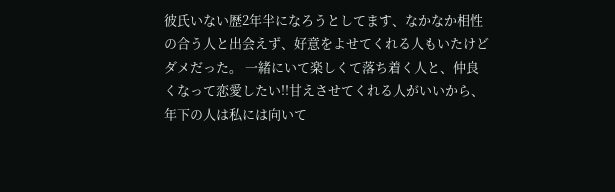彼氏いない歴2年半になろうとしてます、なかなか相性の合う人と出会えず、好意をよせてくれる人もいたけどダメだった。 一緒にいて楽しくて落ち着く人と、仲良くなって恋愛したい!!甘えさせてくれる人がいいから、年下の人は私には向いて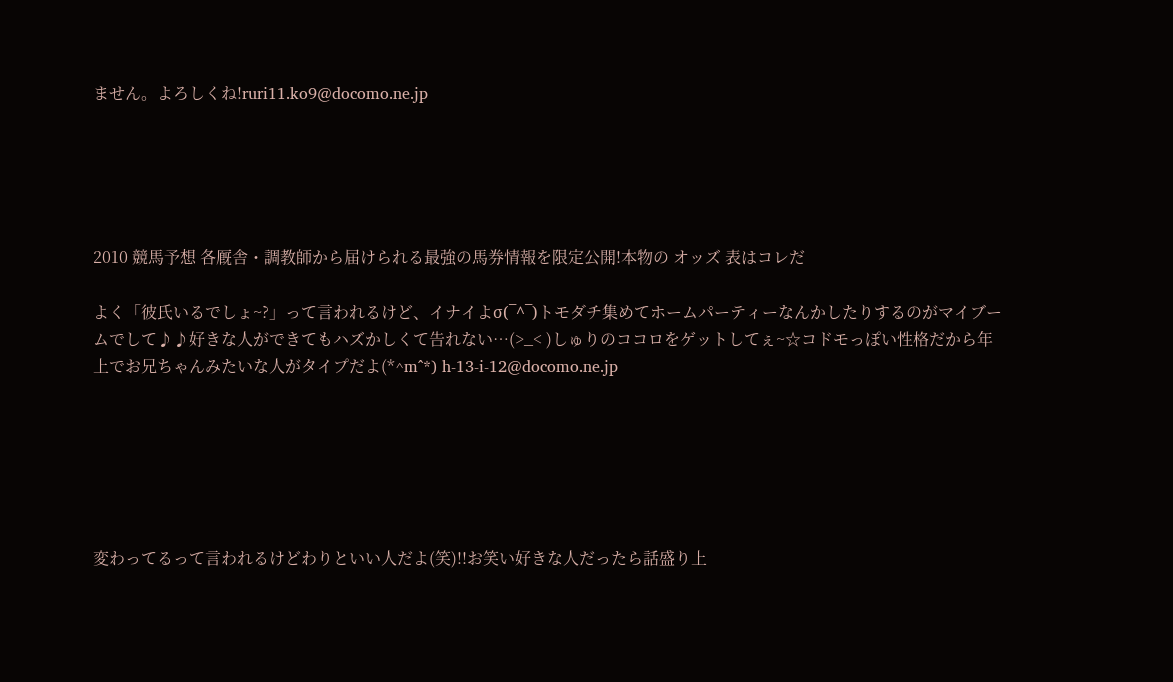ません。よろしくね!ruri11.ko9@docomo.ne.jp





2010 競馬予想 各厩舎・調教師から届けられる最強の馬券情報を限定公開!本物の オッズ 表はコレだ

よく「彼氏いるでしょ~?」って言われるけど、イナイよσ(‾^‾)トモダチ集めてホームパーティーなんかしたりするのがマイブームでして♪♪好きな人ができてもハズかしくて告れない…(>_< )しゅりのココロをゲットしてぇ~☆コドモっぽい性格だから年上でお兄ちゃんみたいな人がタイプだよ(*^m^*) h-13-i-12@docomo.ne.jp






変わってるって言われるけどわりといい人だよ(笑)!!お笑い好きな人だったら話盛り上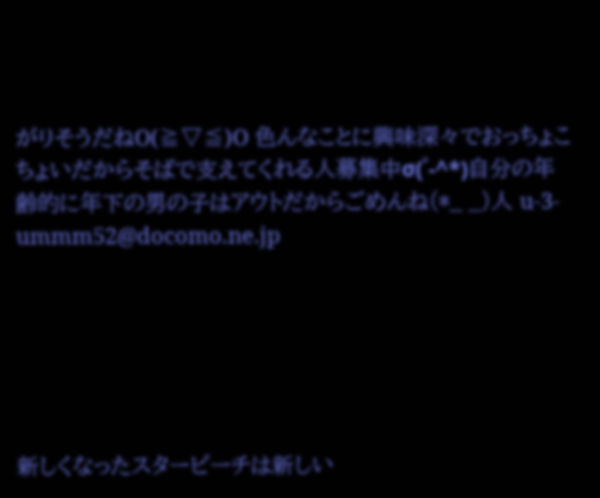がりそうだねO(≧▽≦)O 色んなことに興味深々でおっちょこちょいだからそばで支えてくれる人募集中σ(゜-^*)自分の年齢的に年下の男の子はアウトだからごめんね(*_ _)人 u-3-ummm52@docomo.ne.jp






新しくなったスタービーチは新しい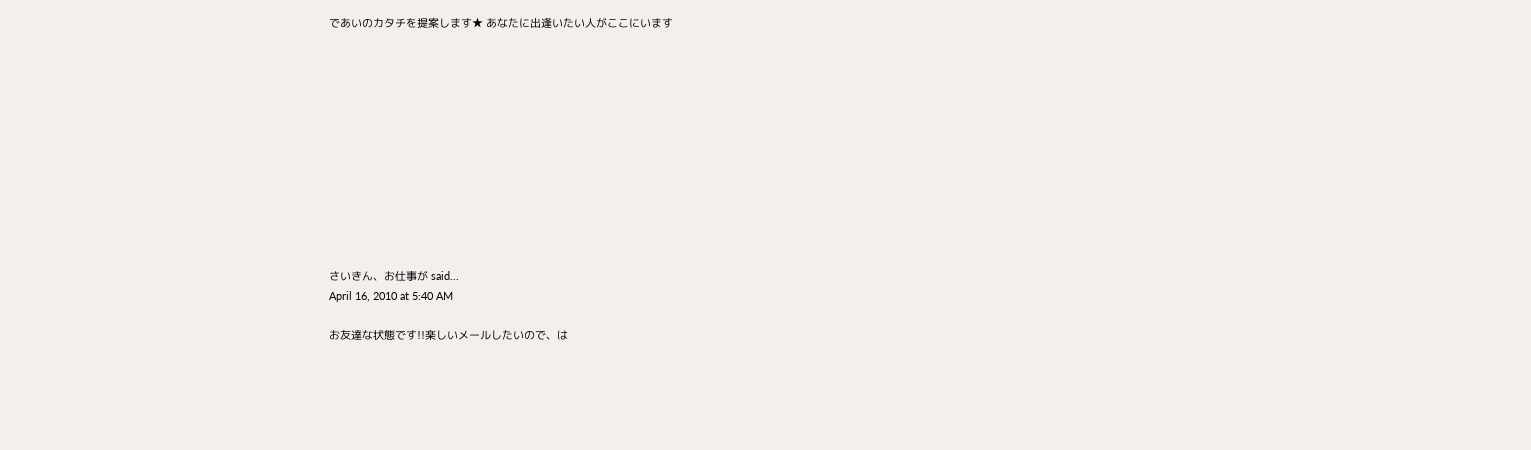であいのカタチを提案します★ あなたに出逢いたい人がここにいます












さいきん、お仕事が said...
April 16, 2010 at 5:40 AM

お友達な状態です!!楽しいメールしたいので、は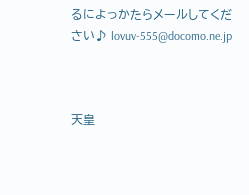るによっかたらメールしてください♪ lovuv-555@docomo.ne.jp



天皇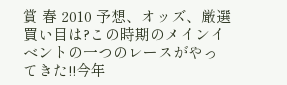賞 春 2010 予想、オッズ、厳選買い目は?この時期のメインイベントの一つのレースがやってきた!!今年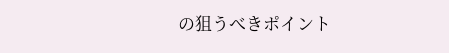の狙うべきポイント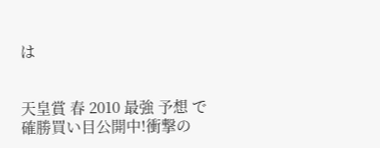は


天皇賞 春 2010 最強 予想 で確勝買い目公開中!衝撃の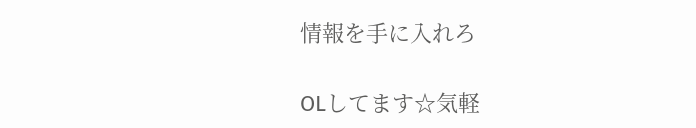情報を手に入れろ

OLしてます☆気軽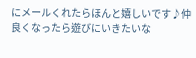にメールくれたらほんと嬉しいです♪仲良くなったら遊びにいきたいな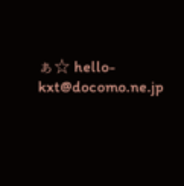ぁ☆ hello-kxt@docomo.ne.jp